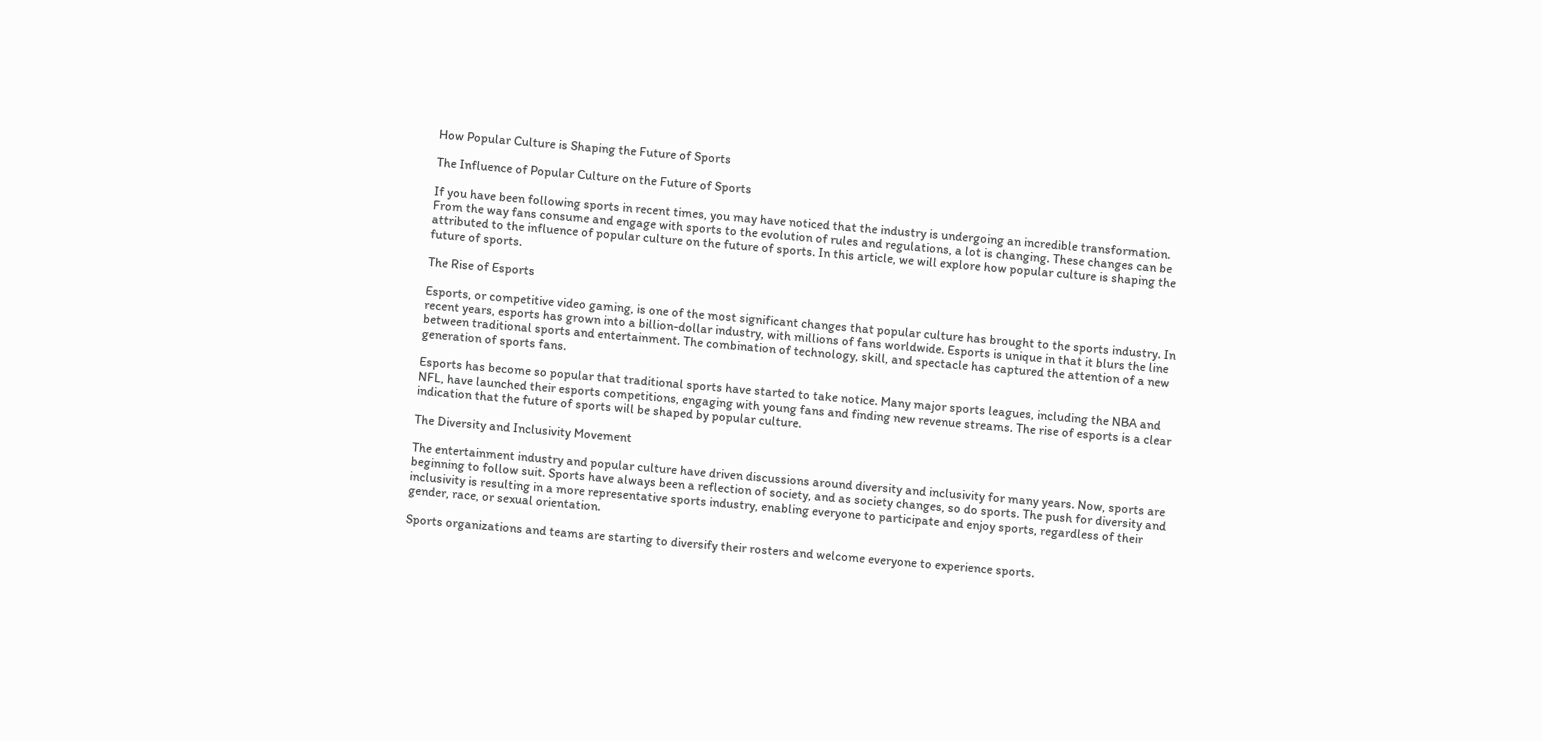How Popular Culture is Shaping the Future of Sports

The Influence of Popular Culture on the Future of Sports

If you have been following sports in recent times, you may have noticed that the industry is undergoing an incredible transformation. From the way fans consume and engage with sports to the evolution of rules and regulations, a lot is changing. These changes can be attributed to the influence of popular culture on the future of sports. In this article, we will explore how popular culture is shaping the future of sports.

The Rise of Esports

Esports, or competitive video gaming, is one of the most significant changes that popular culture has brought to the sports industry. In recent years, esports has grown into a billion-dollar industry, with millions of fans worldwide. Esports is unique in that it blurs the line between traditional sports and entertainment. The combination of technology, skill, and spectacle has captured the attention of a new generation of sports fans.

Esports has become so popular that traditional sports have started to take notice. Many major sports leagues, including the NBA and NFL, have launched their esports competitions, engaging with young fans and finding new revenue streams. The rise of esports is a clear indication that the future of sports will be shaped by popular culture.

The Diversity and Inclusivity Movement

The entertainment industry and popular culture have driven discussions around diversity and inclusivity for many years. Now, sports are beginning to follow suit. Sports have always been a reflection of society, and as society changes, so do sports. The push for diversity and inclusivity is resulting in a more representative sports industry, enabling everyone to participate and enjoy sports, regardless of their gender, race, or sexual orientation.

Sports organizations and teams are starting to diversify their rosters and welcome everyone to experience sports.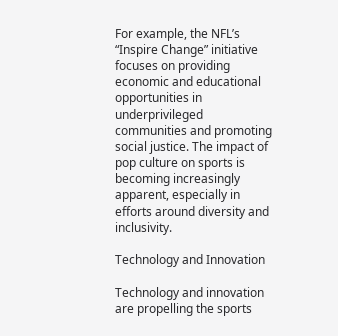For example, the NFL’s “Inspire Change” initiative focuses on providing economic and educational opportunities in underprivileged communities and promoting social justice. The impact of pop culture on sports is becoming increasingly apparent, especially in efforts around diversity and inclusivity.

Technology and Innovation

Technology and innovation are propelling the sports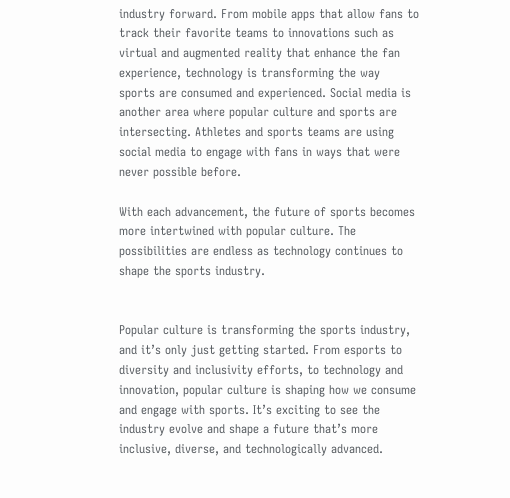industry forward. From mobile apps that allow fans to track their favorite teams to innovations such as virtual and augmented reality that enhance the fan experience, technology is transforming the way sports are consumed and experienced. Social media is another area where popular culture and sports are intersecting. Athletes and sports teams are using social media to engage with fans in ways that were never possible before.

With each advancement, the future of sports becomes more intertwined with popular culture. The possibilities are endless as technology continues to shape the sports industry.


Popular culture is transforming the sports industry, and it’s only just getting started. From esports to diversity and inclusivity efforts, to technology and innovation, popular culture is shaping how we consume and engage with sports. It’s exciting to see the industry evolve and shape a future that’s more inclusive, diverse, and technologically advanced.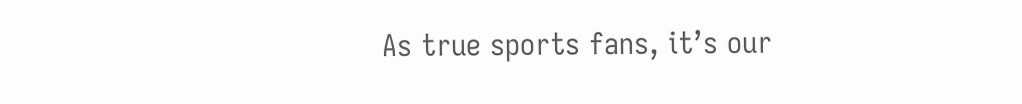As true sports fans, it’s our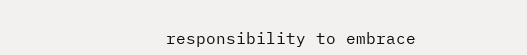responsibility to embrace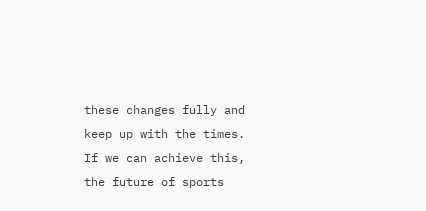these changes fully and keep up with the times. If we can achieve this, the future of sports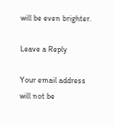will be even brighter.

Leave a Reply

Your email address will not be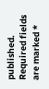published. Required fields are marked *